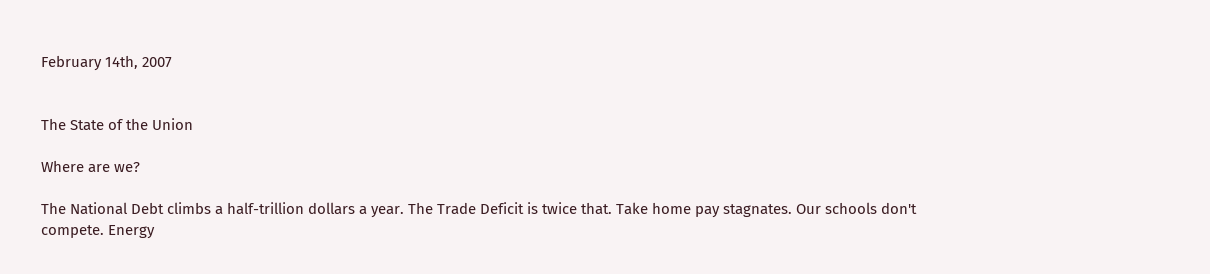February 14th, 2007


The State of the Union

Where are we?

The National Debt climbs a half-trillion dollars a year. The Trade Deficit is twice that. Take home pay stagnates. Our schools don't compete. Energy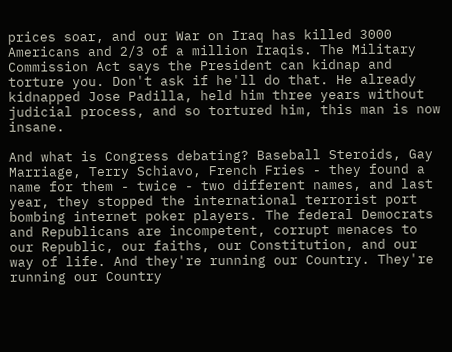prices soar, and our War on Iraq has killed 3000 Americans and 2/3 of a million Iraqis. The Military Commission Act says the President can kidnap and torture you. Don't ask if he'll do that. He already kidnapped Jose Padilla, held him three years without judicial process, and so tortured him, this man is now insane.

And what is Congress debating? Baseball Steroids, Gay Marriage, Terry Schiavo, French Fries - they found a name for them - twice - two different names, and last year, they stopped the international terrorist port bombing internet poker players. The federal Democrats and Republicans are incompetent, corrupt menaces to our Republic, our faiths, our Constitution, and our way of life. And they're running our Country. They're running our Country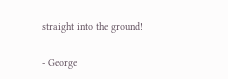straight into the ground!

- George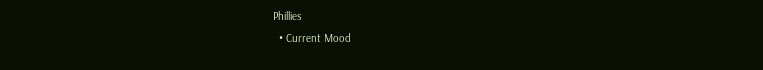Phillies
  • Current Mood